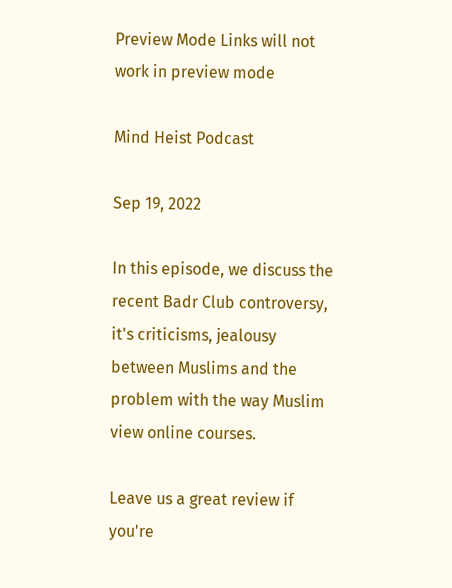Preview Mode Links will not work in preview mode

Mind Heist Podcast

Sep 19, 2022

In this episode, we discuss the recent Badr Club controversy, it's criticisms, jealousy between Muslims and the problem with the way Muslim view online courses.

Leave us a great review if you're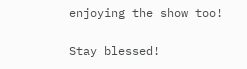enjoying the show too!

Stay blessed!